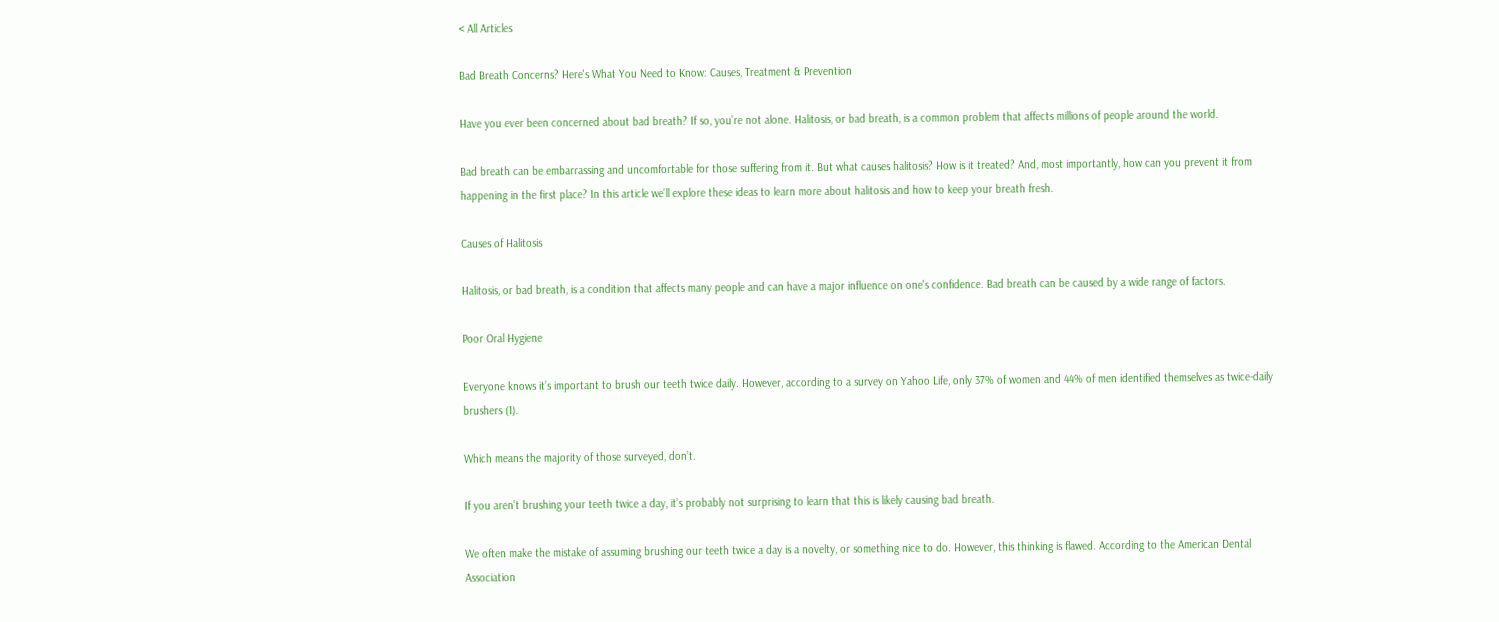< All Articles

Bad Breath Concerns? Here's What You Need to Know: Causes, Treatment & Prevention

Have you ever been concerned about bad breath? If so, you’re not alone. Halitosis, or bad breath, is a common problem that affects millions of people around the world.

Bad breath can be embarrassing and uncomfortable for those suffering from it. But what causes halitosis? How is it treated? And, most importantly, how can you prevent it from happening in the first place? In this article we’ll explore these ideas to learn more about halitosis and how to keep your breath fresh.

Causes of Halitosis

Halitosis, or bad breath, is a condition that affects many people and can have a major influence on one's confidence. Bad breath can be caused by a wide range of factors.

Poor Oral Hygiene

Everyone knows it’s important to brush our teeth twice daily. However, according to a survey on Yahoo Life, only 37% of women and 44% of men identified themselves as twice-daily brushers (1).

Which means the majority of those surveyed, don’t.

If you aren’t brushing your teeth twice a day, it’s probably not surprising to learn that this is likely causing bad breath.

We often make the mistake of assuming brushing our teeth twice a day is a novelty, or something nice to do. However, this thinking is flawed. According to the American Dental Association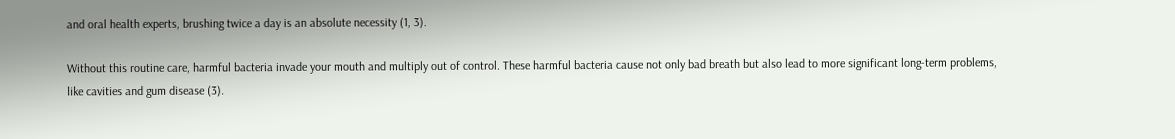and oral health experts, brushing twice a day is an absolute necessity (1, 3).

Without this routine care, harmful bacteria invade your mouth and multiply out of control. These harmful bacteria cause not only bad breath but also lead to more significant long-term problems, like cavities and gum disease (3).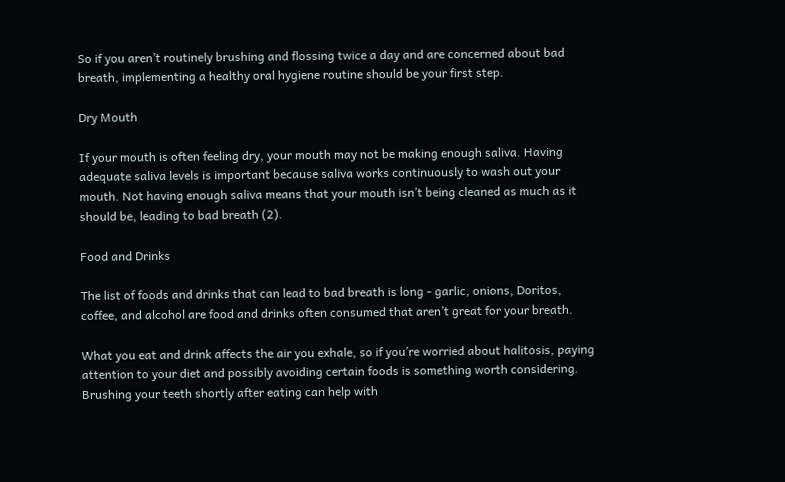So if you aren’t routinely brushing and flossing twice a day and are concerned about bad breath, implementing a healthy oral hygiene routine should be your first step.

Dry Mouth

If your mouth is often feeling dry, your mouth may not be making enough saliva. Having adequate saliva levels is important because saliva works continuously to wash out your mouth. Not having enough saliva means that your mouth isn’t being cleaned as much as it should be, leading to bad breath (2).

Food and Drinks

The list of foods and drinks that can lead to bad breath is long - garlic, onions, Doritos, coffee, and alcohol are food and drinks often consumed that aren’t great for your breath.

What you eat and drink affects the air you exhale, so if you’re worried about halitosis, paying attention to your diet and possibly avoiding certain foods is something worth considering. Brushing your teeth shortly after eating can help with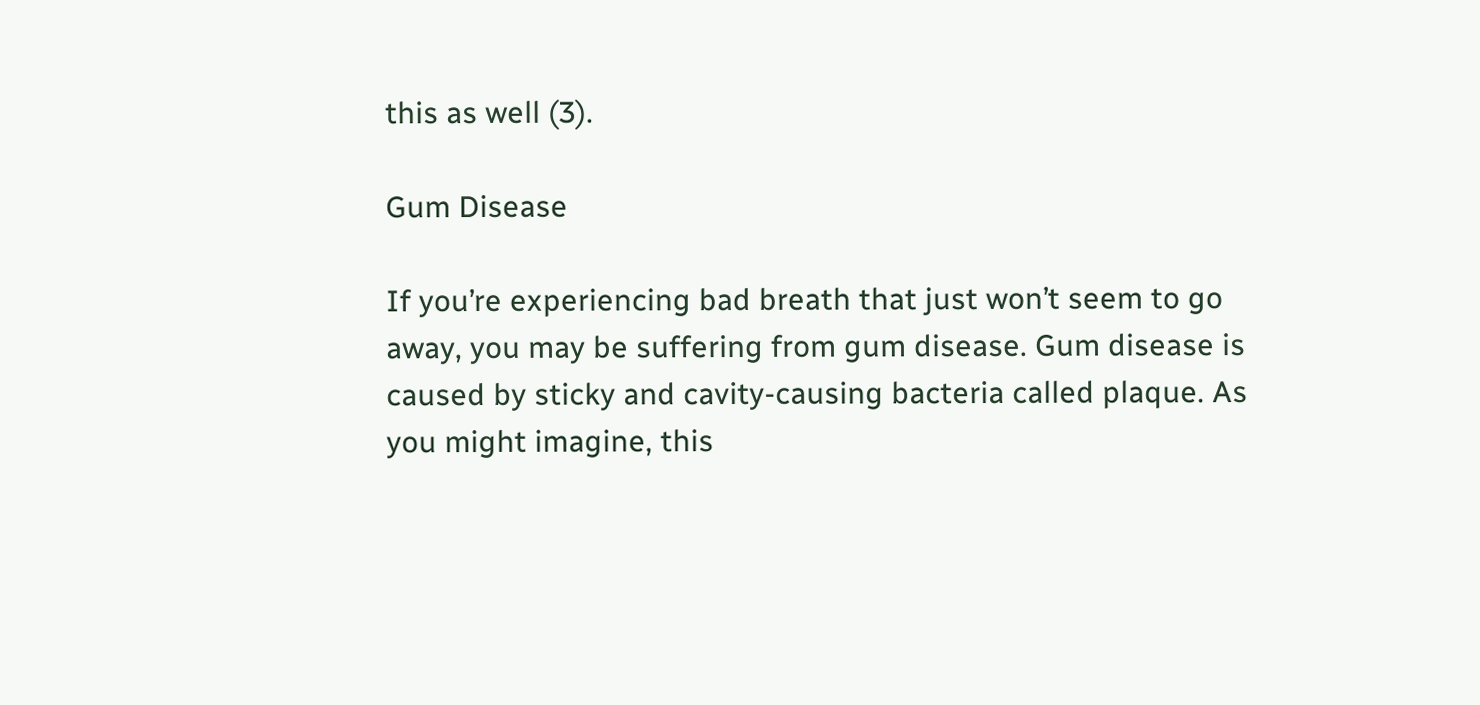this as well (3).

Gum Disease

If you’re experiencing bad breath that just won’t seem to go away, you may be suffering from gum disease. Gum disease is caused by sticky and cavity-causing bacteria called plaque. As you might imagine, this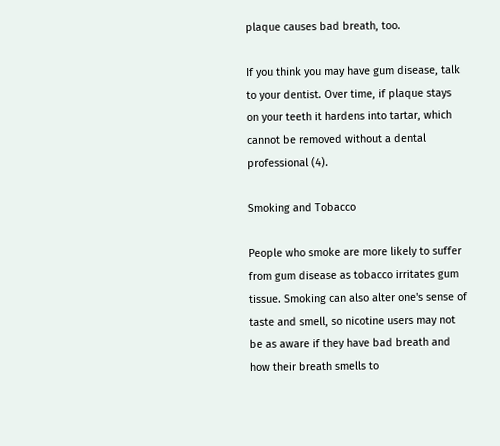plaque causes bad breath, too.

If you think you may have gum disease, talk to your dentist. Over time, if plaque stays on your teeth it hardens into tartar, which cannot be removed without a dental professional (4).

Smoking and Tobacco

People who smoke are more likely to suffer from gum disease as tobacco irritates gum tissue. Smoking can also alter one's sense of taste and smell, so nicotine users may not be as aware if they have bad breath and how their breath smells to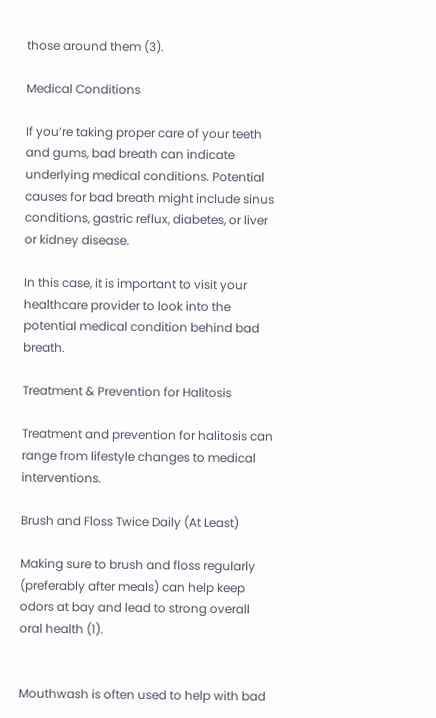those around them (3).

Medical Conditions

If you’re taking proper care of your teeth and gums, bad breath can indicate underlying medical conditions. Potential causes for bad breath might include sinus conditions, gastric reflux, diabetes, or liver or kidney disease.

In this case, it is important to visit your healthcare provider to look into the potential medical condition behind bad breath.

Treatment & Prevention for Halitosis

Treatment and prevention for halitosis can range from lifestyle changes to medical interventions.

Brush and Floss Twice Daily (At Least)

Making sure to brush and floss regularly (preferably after meals) can help keep odors at bay and lead to strong overall oral health (1).


Mouthwash is often used to help with bad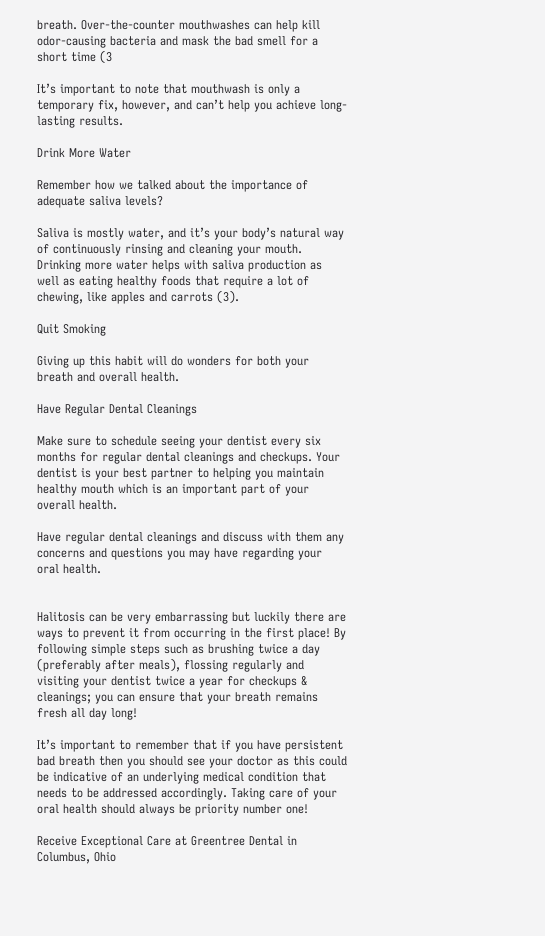breath. Over-the-counter mouthwashes can help kill odor-causing bacteria and mask the bad smell for a short time (3

It’s important to note that mouthwash is only a temporary fix, however, and can’t help you achieve long-lasting results.

Drink More Water

Remember how we talked about the importance of adequate saliva levels?

Saliva is mostly water, and it’s your body’s natural way of continuously rinsing and cleaning your mouth. Drinking more water helps with saliva production as well as eating healthy foods that require a lot of chewing, like apples and carrots (3).

Quit Smoking

Giving up this habit will do wonders for both your breath and overall health.

Have Regular Dental Cleanings

Make sure to schedule seeing your dentist every six months for regular dental cleanings and checkups. Your dentist is your best partner to helping you maintain healthy mouth which is an important part of your overall health.

Have regular dental cleanings and discuss with them any concerns and questions you may have regarding your oral health.


Halitosis can be very embarrassing but luckily there are ways to prevent it from occurring in the first place! By following simple steps such as brushing twice a day (preferably after meals), flossing regularly and visiting your dentist twice a year for checkups & cleanings; you can ensure that your breath remains fresh all day long!

It’s important to remember that if you have persistent bad breath then you should see your doctor as this could be indicative of an underlying medical condition that needs to be addressed accordingly. Taking care of your oral health should always be priority number one!

Receive Exceptional Care at Greentree Dental in Columbus, Ohio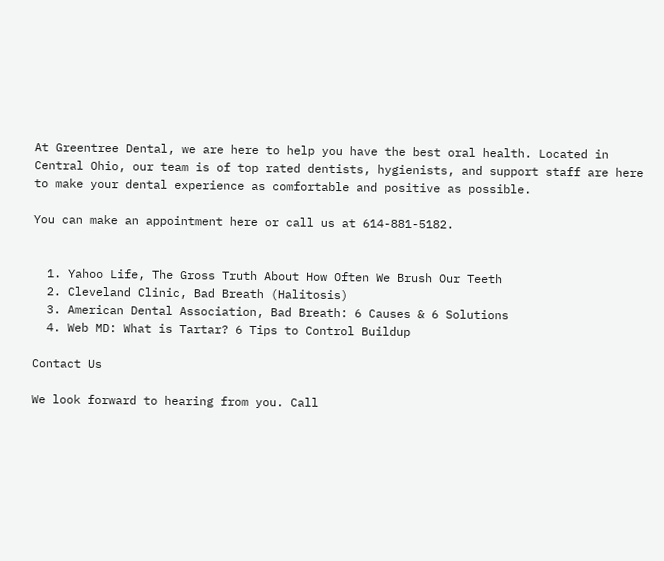At Greentree Dental, we are here to help you have the best oral health. Located in Central Ohio, our team is of top rated dentists, hygienists, and support staff are here to make your dental experience as comfortable and positive as possible.

You can make an appointment here or call us at 614-881-5182.


  1. Yahoo Life, The Gross Truth About How Often We Brush Our Teeth
  2. Cleveland Clinic, Bad Breath (Halitosis)
  3. American Dental Association, Bad Breath: 6 Causes & 6 Solutions
  4. Web MD: What is Tartar? 6 Tips to Control Buildup

Contact Us

We look forward to hearing from you. Call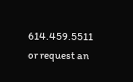614.459.5511 or request an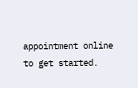appointment online to get started.